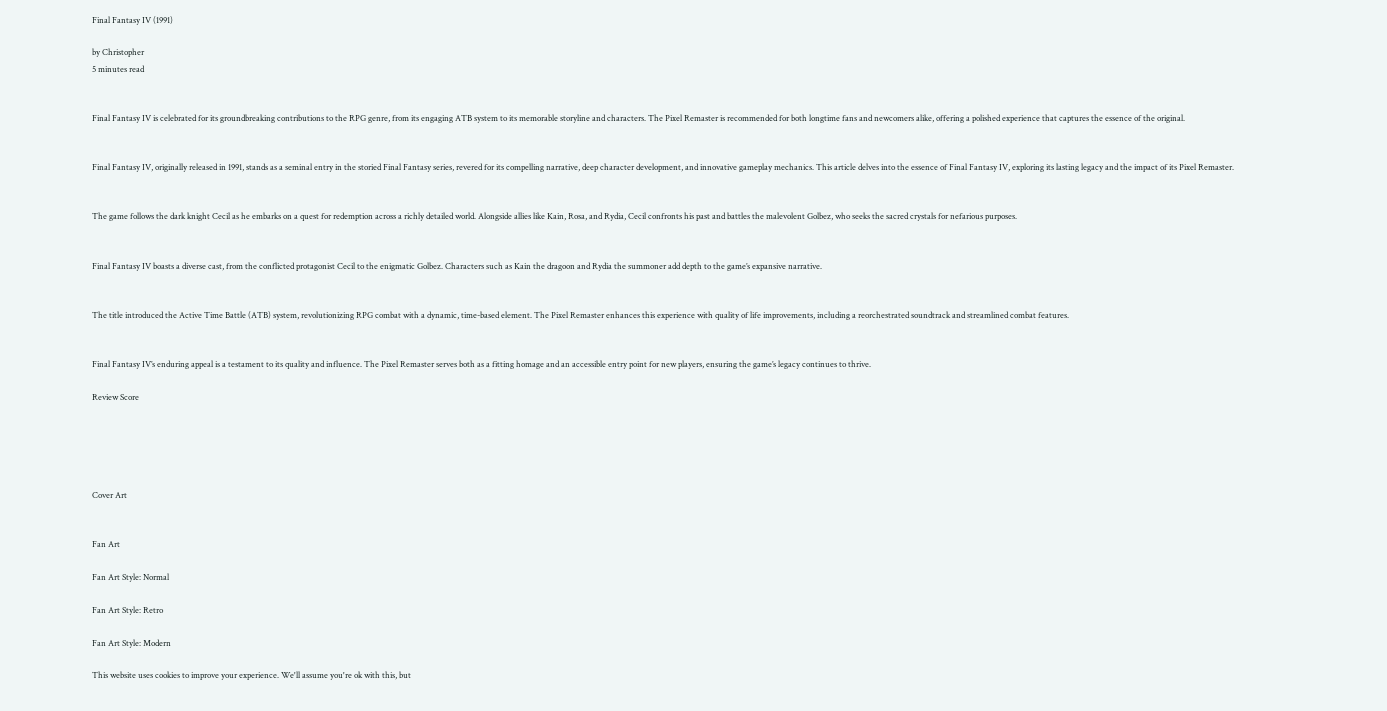Final Fantasy IV (1991)

by Christopher
5 minutes read


Final Fantasy IV is celebrated for its groundbreaking contributions to the RPG genre, from its engaging ATB system to its memorable storyline and characters. The Pixel Remaster is recommended for both longtime fans and newcomers alike, offering a polished experience that captures the essence of the original.


Final Fantasy IV, originally released in 1991, stands as a seminal entry in the storied Final Fantasy series, revered for its compelling narrative, deep character development, and innovative gameplay mechanics. This article delves into the essence of Final Fantasy IV, exploring its lasting legacy and the impact of its Pixel Remaster.


The game follows the dark knight Cecil as he embarks on a quest for redemption across a richly detailed world. Alongside allies like Kain, Rosa, and Rydia, Cecil confronts his past and battles the malevolent Golbez, who seeks the sacred crystals for nefarious purposes.


Final Fantasy IV boasts a diverse cast, from the conflicted protagonist Cecil to the enigmatic Golbez. Characters such as Kain the dragoon and Rydia the summoner add depth to the game’s expansive narrative.


The title introduced the Active Time Battle (ATB) system, revolutionizing RPG combat with a dynamic, time-based element. The Pixel Remaster enhances this experience with quality of life improvements, including a reorchestrated soundtrack and streamlined combat features.


Final Fantasy IV’s enduring appeal is a testament to its quality and influence. The Pixel Remaster serves both as a fitting homage and an accessible entry point for new players, ensuring the game’s legacy continues to thrive.

Review Score





Cover Art


Fan Art

Fan Art Style: Normal

Fan Art Style: Retro

Fan Art Style: Modern

This website uses cookies to improve your experience. We'll assume you're ok with this, but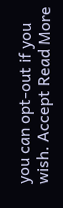you can opt-out if you wish. Accept Read More